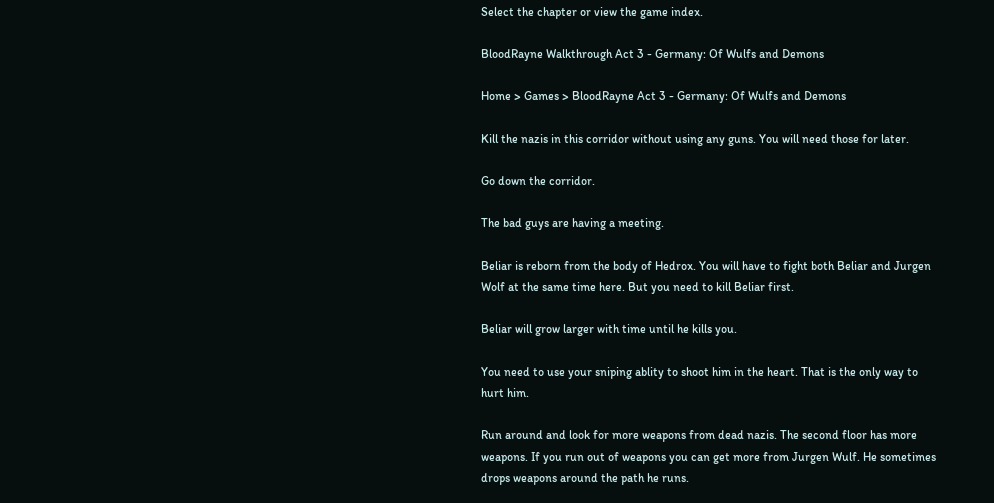Select the chapter or view the game index.

BloodRayne Walkthrough Act 3 - Germany: Of Wulfs and Demons

Home > Games > BloodRayne Act 3 - Germany: Of Wulfs and Demons

Kill the nazis in this corridor without using any guns. You will need those for later.

Go down the corridor.

The bad guys are having a meeting.

Beliar is reborn from the body of Hedrox. You will have to fight both Beliar and Jurgen Wolf at the same time here. But you need to kill Beliar first.

Beliar will grow larger with time until he kills you.

You need to use your sniping ablity to shoot him in the heart. That is the only way to hurt him.

Run around and look for more weapons from dead nazis. The second floor has more weapons. If you run out of weapons you can get more from Jurgen Wulf. He sometimes drops weapons around the path he runs.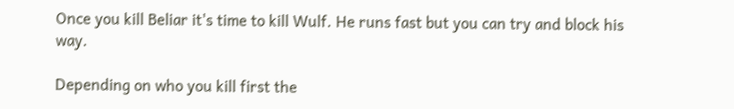Once you kill Beliar it's time to kill Wulf. He runs fast but you can try and block his way.

Depending on who you kill first the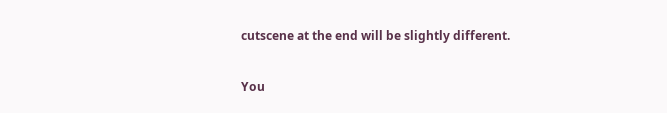cutscene at the end will be slightly different.

You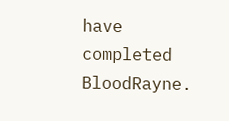have completed BloodRayne.